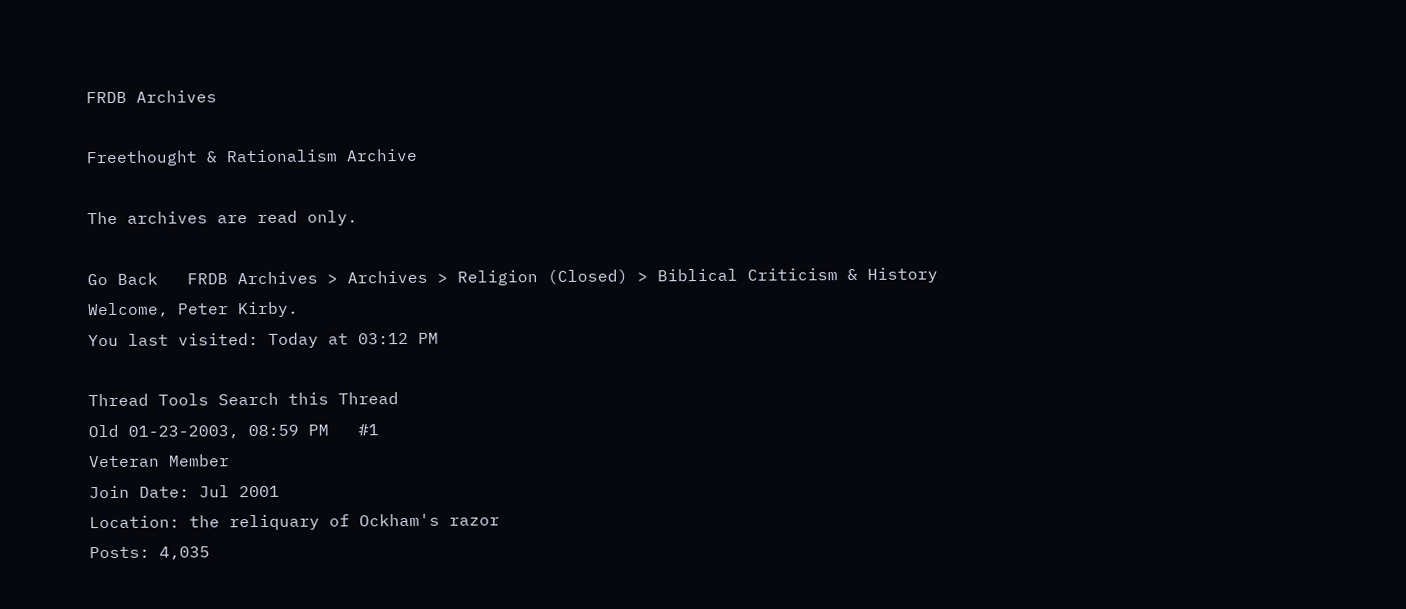FRDB Archives

Freethought & Rationalism Archive

The archives are read only.

Go Back   FRDB Archives > Archives > Religion (Closed) > Biblical Criticism & History
Welcome, Peter Kirby.
You last visited: Today at 03:12 PM

Thread Tools Search this Thread
Old 01-23-2003, 08:59 PM   #1
Veteran Member
Join Date: Jul 2001
Location: the reliquary of Ockham's razor
Posts: 4,035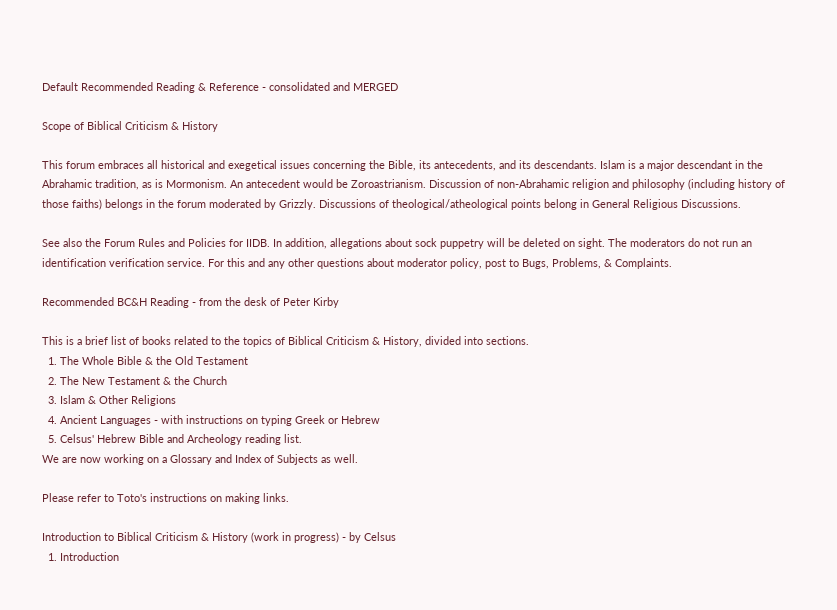Default Recommended Reading & Reference - consolidated and MERGED

Scope of Biblical Criticism & History

This forum embraces all historical and exegetical issues concerning the Bible, its antecedents, and its descendants. Islam is a major descendant in the Abrahamic tradition, as is Mormonism. An antecedent would be Zoroastrianism. Discussion of non-Abrahamic religion and philosophy (including history of those faiths) belongs in the forum moderated by Grizzly. Discussions of theological/atheological points belong in General Religious Discussions.

See also the Forum Rules and Policies for IIDB. In addition, allegations about sock puppetry will be deleted on sight. The moderators do not run an identification verification service. For this and any other questions about moderator policy, post to Bugs, Problems, & Complaints.

Recommended BC&H Reading - from the desk of Peter Kirby

This is a brief list of books related to the topics of Biblical Criticism & History, divided into sections.
  1. The Whole Bible & the Old Testament
  2. The New Testament & the Church
  3. Islam & Other Religions
  4. Ancient Languages - with instructions on typing Greek or Hebrew
  5. Celsus' Hebrew Bible and Archeology reading list.
We are now working on a Glossary and Index of Subjects as well.

Please refer to Toto's instructions on making links.

Introduction to Biblical Criticism & History (work in progress) - by Celsus
  1. Introduction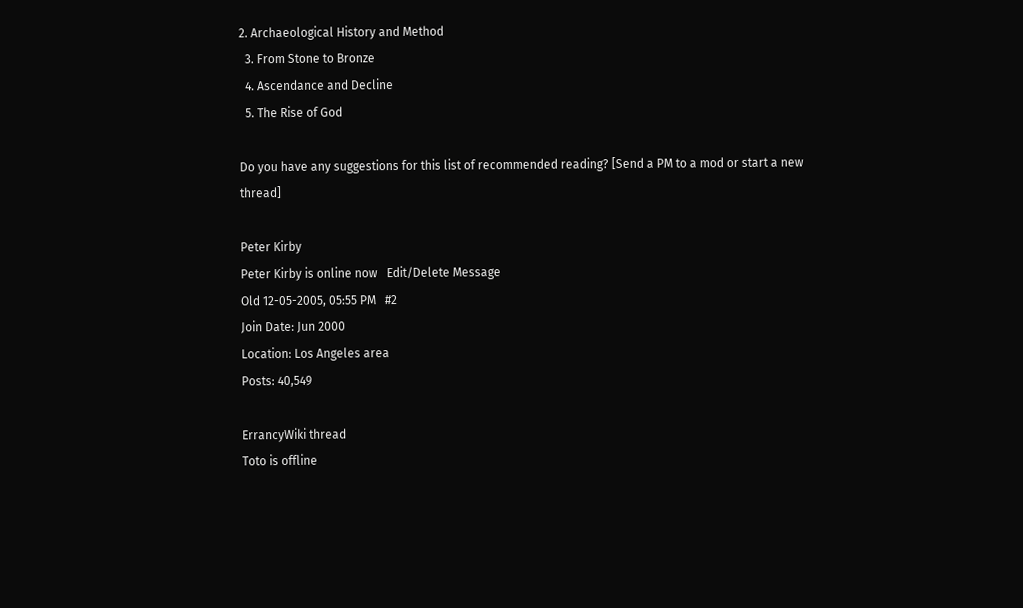2. Archaeological History and Method
  3. From Stone to Bronze
  4. Ascendance and Decline
  5. The Rise of God

Do you have any suggestions for this list of recommended reading? [Send a PM to a mod or start a new thread]

Peter Kirby
Peter Kirby is online now   Edit/Delete Message
Old 12-05-2005, 05:55 PM   #2
Join Date: Jun 2000
Location: Los Angeles area
Posts: 40,549

ErrancyWiki thread
Toto is offline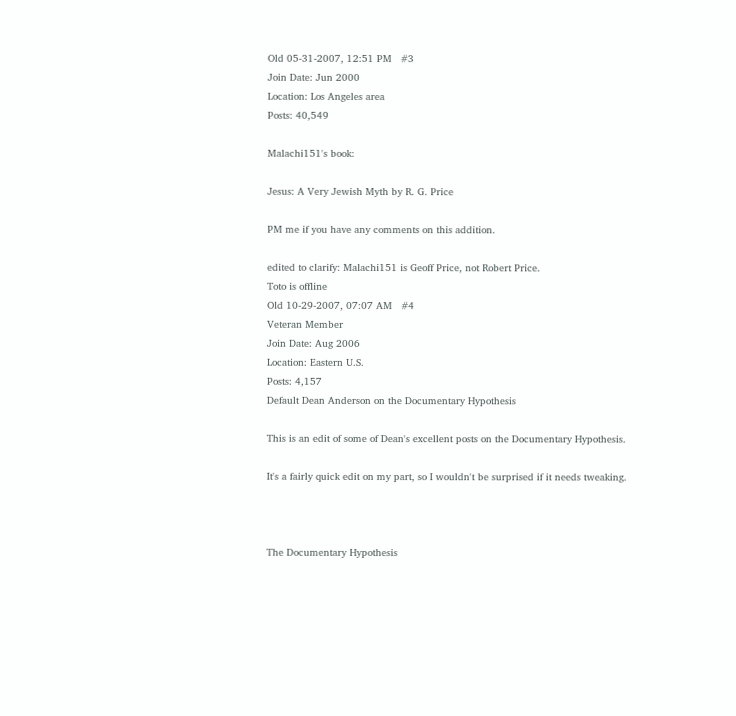Old 05-31-2007, 12:51 PM   #3
Join Date: Jun 2000
Location: Los Angeles area
Posts: 40,549

Malachi151's book:

Jesus: A Very Jewish Myth by R. G. Price

PM me if you have any comments on this addition.

edited to clarify: Malachi151 is Geoff Price, not Robert Price.
Toto is offline
Old 10-29-2007, 07:07 AM   #4
Veteran Member
Join Date: Aug 2006
Location: Eastern U.S.
Posts: 4,157
Default Dean Anderson on the Documentary Hypothesis

This is an edit of some of Dean's excellent posts on the Documentary Hypothesis.

It's a fairly quick edit on my part, so I wouldn't be surprised if it needs tweaking.



The Documentary Hypothesis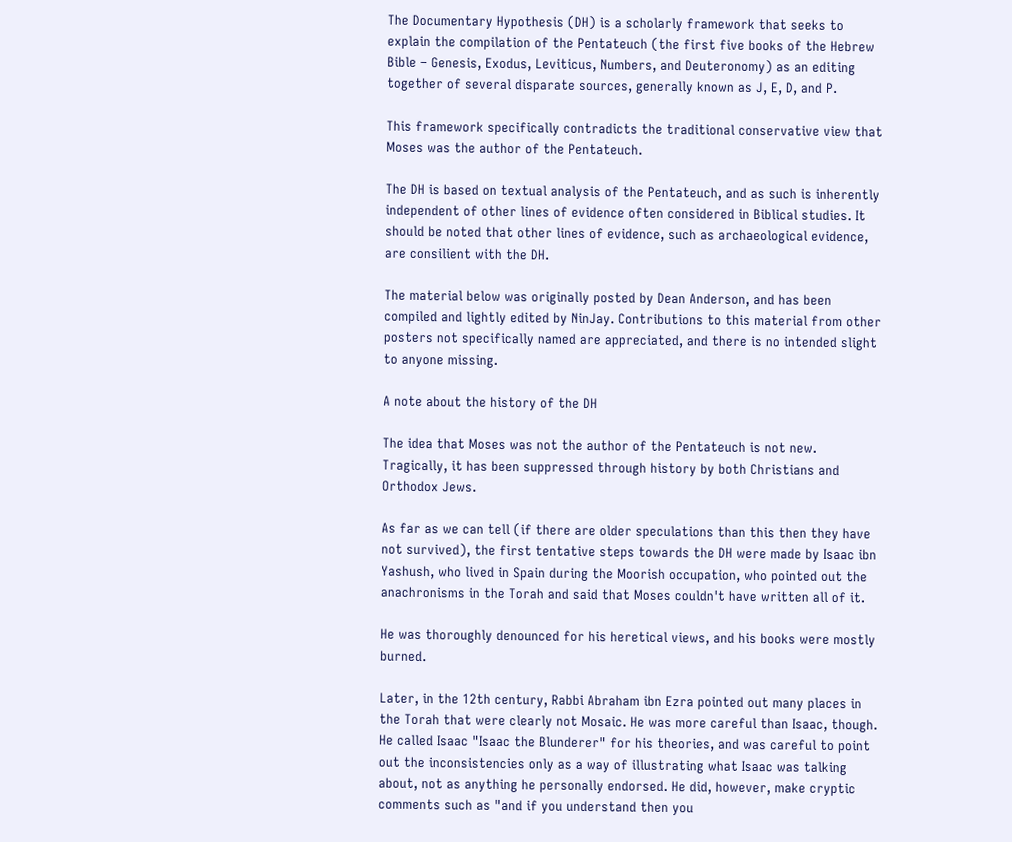The Documentary Hypothesis (DH) is a scholarly framework that seeks to explain the compilation of the Pentateuch (the first five books of the Hebrew Bible – Genesis, Exodus, Leviticus, Numbers, and Deuteronomy) as an editing together of several disparate sources, generally known as J, E, D, and P.

This framework specifically contradicts the traditional conservative view that Moses was the author of the Pentateuch.

The DH is based on textual analysis of the Pentateuch, and as such is inherently independent of other lines of evidence often considered in Biblical studies. It should be noted that other lines of evidence, such as archaeological evidence, are consilient with the DH.

The material below was originally posted by Dean Anderson, and has been compiled and lightly edited by NinJay. Contributions to this material from other posters not specifically named are appreciated, and there is no intended slight to anyone missing.

A note about the history of the DH

The idea that Moses was not the author of the Pentateuch is not new. Tragically, it has been suppressed through history by both Christians and Orthodox Jews.

As far as we can tell (if there are older speculations than this then they have not survived), the first tentative steps towards the DH were made by Isaac ibn Yashush, who lived in Spain during the Moorish occupation, who pointed out the anachronisms in the Torah and said that Moses couldn't have written all of it.

He was thoroughly denounced for his heretical views, and his books were mostly burned.

Later, in the 12th century, Rabbi Abraham ibn Ezra pointed out many places in the Torah that were clearly not Mosaic. He was more careful than Isaac, though. He called Isaac "Isaac the Blunderer" for his theories, and was careful to point out the inconsistencies only as a way of illustrating what Isaac was talking about, not as anything he personally endorsed. He did, however, make cryptic comments such as "and if you understand then you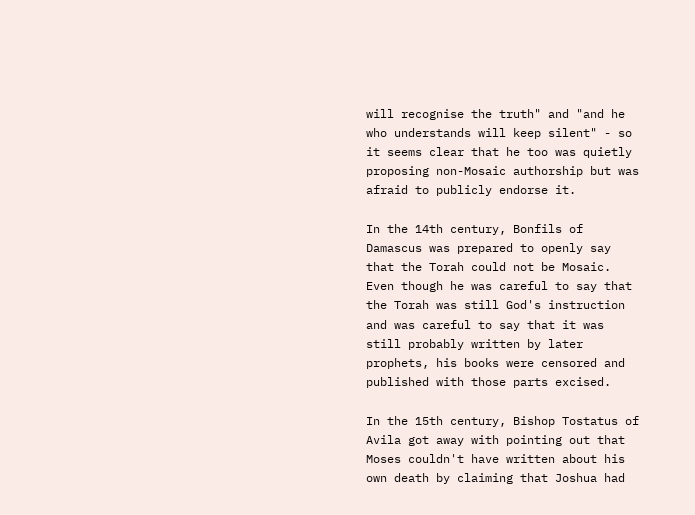will recognise the truth" and "and he who understands will keep silent" - so it seems clear that he too was quietly proposing non-Mosaic authorship but was afraid to publicly endorse it.

In the 14th century, Bonfils of Damascus was prepared to openly say that the Torah could not be Mosaic. Even though he was careful to say that the Torah was still God's instruction and was careful to say that it was still probably written by later prophets, his books were censored and published with those parts excised.

In the 15th century, Bishop Tostatus of Avila got away with pointing out that Moses couldn't have written about his own death by claiming that Joshua had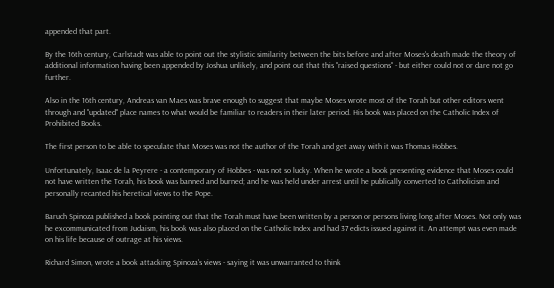appended that part.

By the 16th century, Carlstadt was able to point out the stylistic similarity between the bits before and after Moses's death made the theory of additional information having been appended by Joshua unlikely, and point out that this "raised questions" - but either could not or dare not go further.

Also in the 16th century, Andreas van Maes was brave enough to suggest that maybe Moses wrote most of the Torah but other editors went through and "updated" place names to what would be familiar to readers in their later period. His book was placed on the Catholic Index of Prohibited Books.

The first person to be able to speculate that Moses was not the author of the Torah and get away with it was Thomas Hobbes.

Unfortunately, Isaac de la Peyrere - a contemporary of Hobbes - was not so lucky. When he wrote a book presenting evidence that Moses could not have written the Torah, his book was banned and burned; and he was held under arrest until he publically converted to Catholicism and personally recanted his heretical views to the Pope.

Baruch Spinoza published a book pointing out that the Torah must have been written by a person or persons living long after Moses. Not only was he excommunicated from Judaism, his book was also placed on the Catholic Index and had 37 edicts issued against it. An attempt was even made on his life because of outrage at his views.

Richard Simon, wrote a book attacking Spinoza's views - saying it was unwarranted to think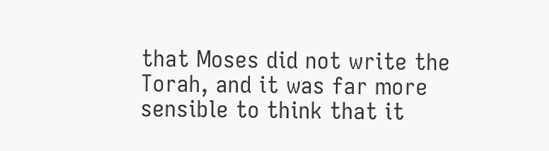that Moses did not write the Torah, and it was far more sensible to think that it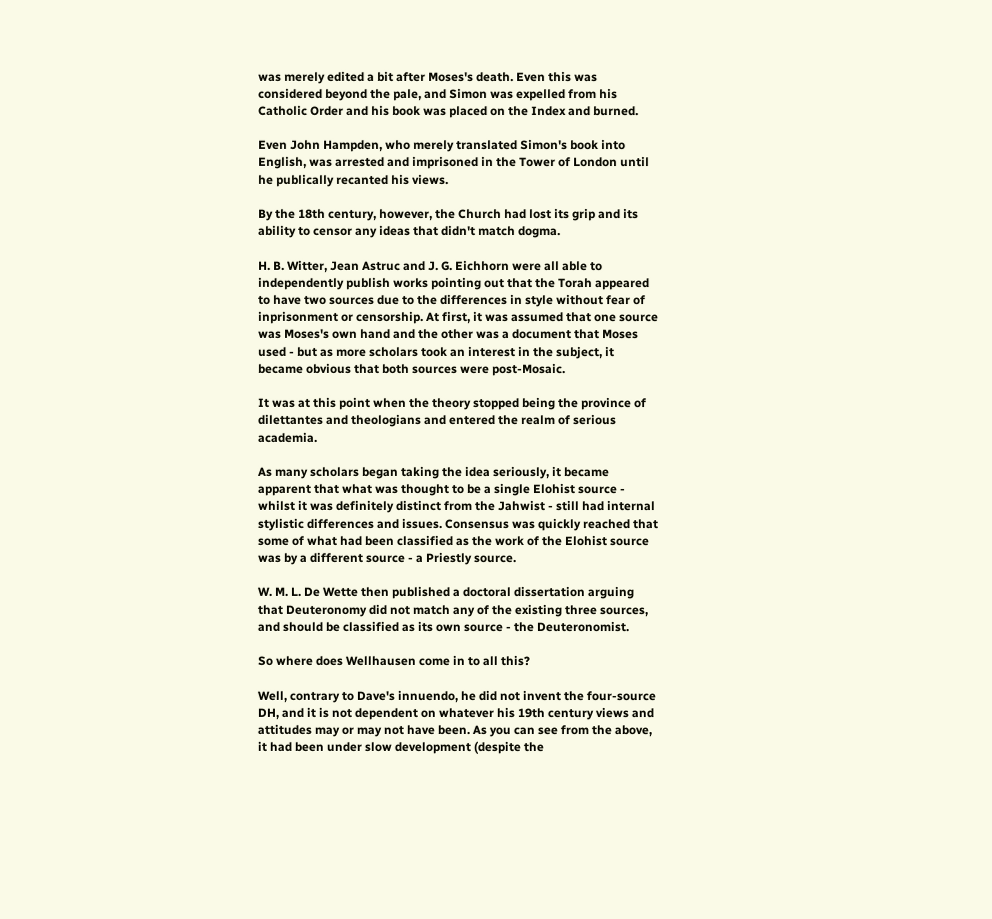was merely edited a bit after Moses's death. Even this was considered beyond the pale, and Simon was expelled from his Catholic Order and his book was placed on the Index and burned.

Even John Hampden, who merely translated Simon's book into English, was arrested and imprisoned in the Tower of London until he publically recanted his views.

By the 18th century, however, the Church had lost its grip and its ability to censor any ideas that didn't match dogma.

H. B. Witter, Jean Astruc and J. G. Eichhorn were all able to independently publish works pointing out that the Torah appeared to have two sources due to the differences in style without fear of inprisonment or censorship. At first, it was assumed that one source was Moses's own hand and the other was a document that Moses used - but as more scholars took an interest in the subject, it became obvious that both sources were post-Mosaic.

It was at this point when the theory stopped being the province of dilettantes and theologians and entered the realm of serious academia.

As many scholars began taking the idea seriously, it became apparent that what was thought to be a single Elohist source - whilst it was definitely distinct from the Jahwist - still had internal stylistic differences and issues. Consensus was quickly reached that some of what had been classified as the work of the Elohist source was by a different source - a Priestly source.

W. M. L. De Wette then published a doctoral dissertation arguing that Deuteronomy did not match any of the existing three sources, and should be classified as its own source - the Deuteronomist.

So where does Wellhausen come in to all this?

Well, contrary to Dave's innuendo, he did not invent the four-source DH, and it is not dependent on whatever his 19th century views and attitudes may or may not have been. As you can see from the above, it had been under slow development (despite the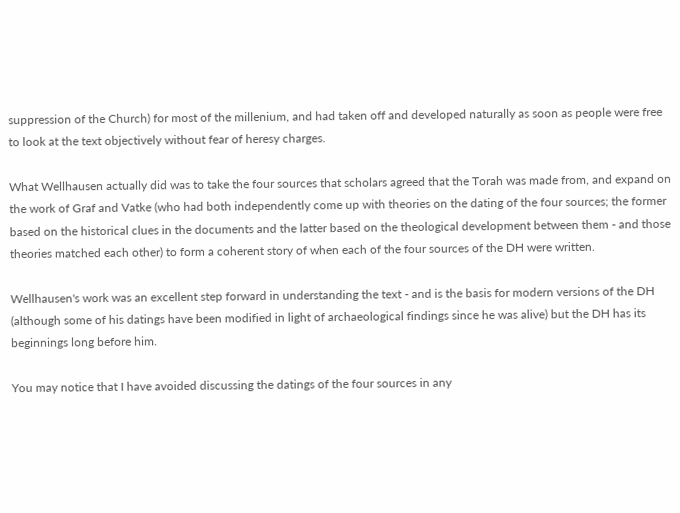suppression of the Church) for most of the millenium, and had taken off and developed naturally as soon as people were free to look at the text objectively without fear of heresy charges.

What Wellhausen actually did was to take the four sources that scholars agreed that the Torah was made from, and expand on the work of Graf and Vatke (who had both independently come up with theories on the dating of the four sources; the former based on the historical clues in the documents and the latter based on the theological development between them - and those theories matched each other) to form a coherent story of when each of the four sources of the DH were written.

Wellhausen's work was an excellent step forward in understanding the text - and is the basis for modern versions of the DH (although some of his datings have been modified in light of archaeological findings since he was alive) but the DH has its beginnings long before him.

You may notice that I have avoided discussing the datings of the four sources in any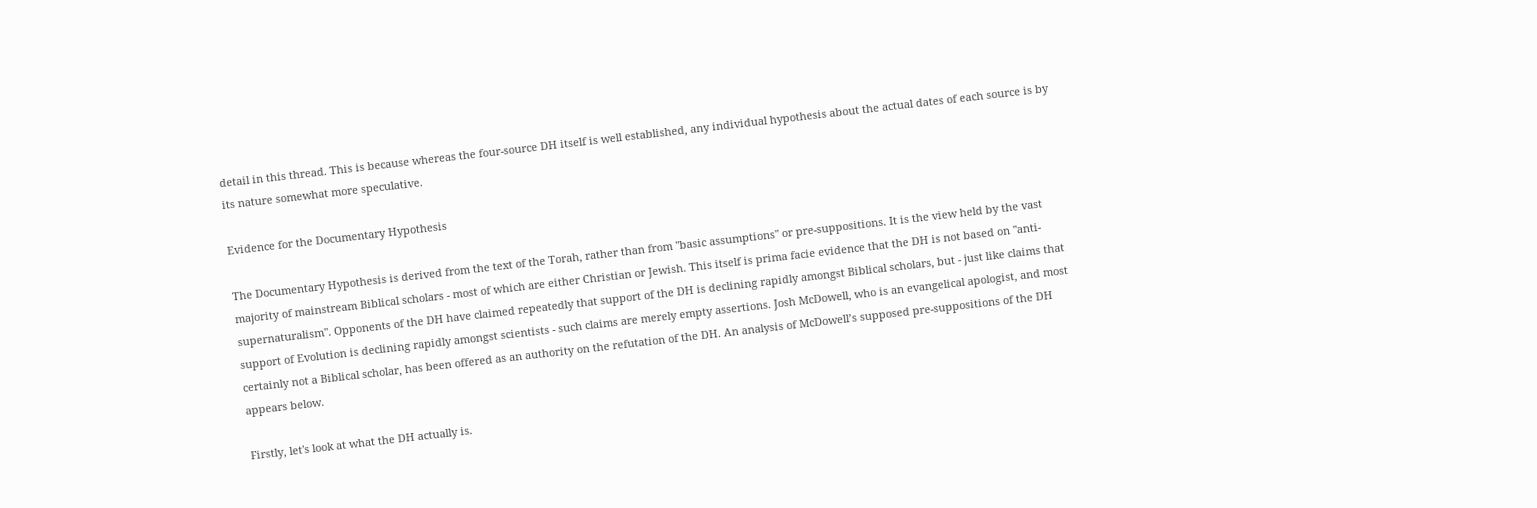detail in this thread. This is because whereas the four-source DH itself is well established, any individual hypothesis about the actual dates of each source is by its nature somewhat more speculative.

Evidence for the Documentary Hypothesis

The Documentary Hypothesis is derived from the text of the Torah, rather than from "basic assumptions" or pre-suppositions. It is the view held by the vast majority of mainstream Biblical scholars - most of which are either Christian or Jewish. This itself is prima facie evidence that the DH is not based on "anti-supernaturalism". Opponents of the DH have claimed repeatedly that support of the DH is declining rapidly amongst Biblical scholars, but - just like claims that support of Evolution is declining rapidly amongst scientists - such claims are merely empty assertions. Josh McDowell, who is an evangelical apologist, and most certainly not a Biblical scholar, has been offered as an authority on the refutation of the DH. An analysis of McDowell’s supposed pre-suppositions of the DH appears below.

Firstly, let's look at what the DH actually is.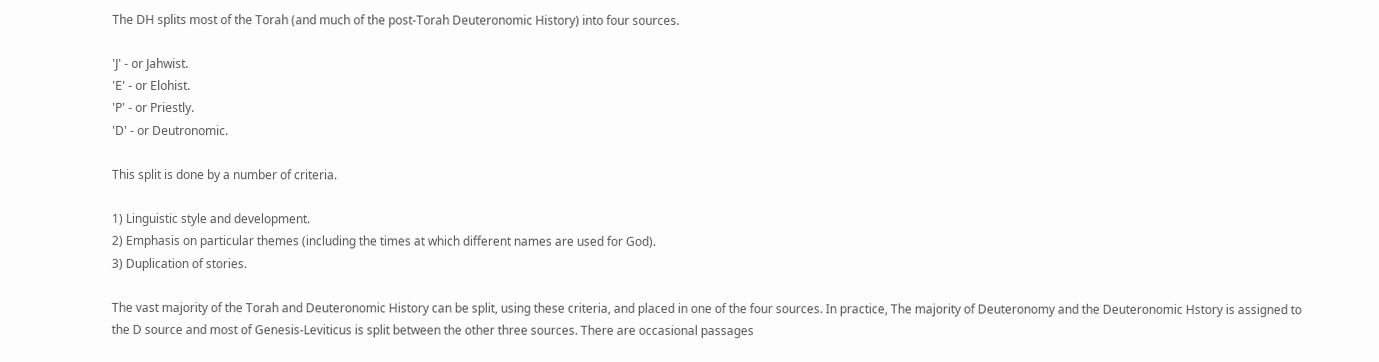The DH splits most of the Torah (and much of the post-Torah Deuteronomic History) into four sources.

'J' - or Jahwist.
'E' - or Elohist.
'P' - or Priestly.
'D' - or Deutronomic.

This split is done by a number of criteria.

1) Linguistic style and development.
2) Emphasis on particular themes (including the times at which different names are used for God).
3) Duplication of stories.

The vast majority of the Torah and Deuteronomic History can be split, using these criteria, and placed in one of the four sources. In practice, The majority of Deuteronomy and the Deuteronomic Hstory is assigned to the D source and most of Genesis-Leviticus is split between the other three sources. There are occasional passages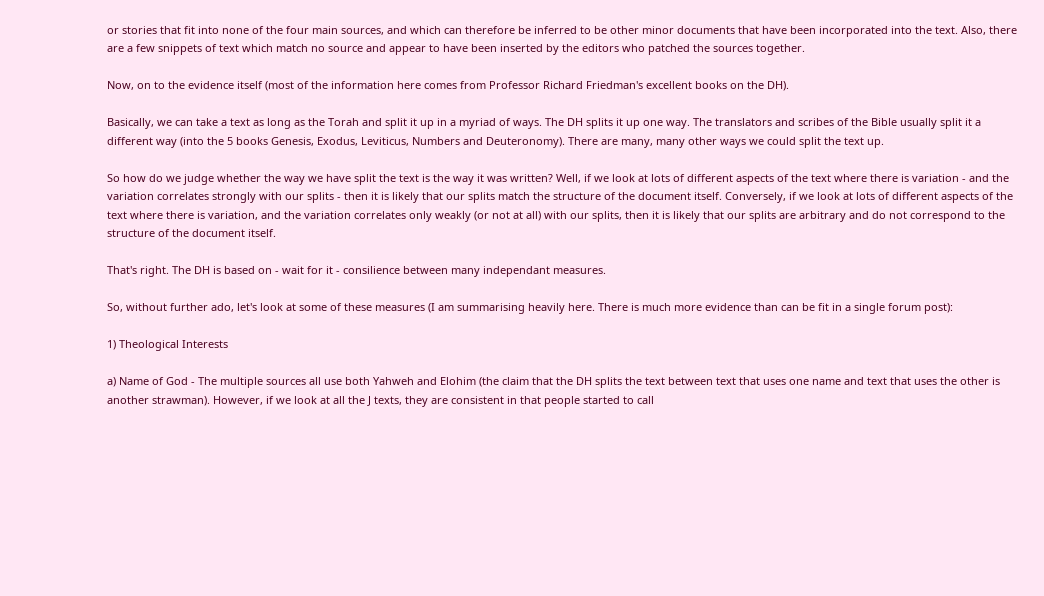or stories that fit into none of the four main sources, and which can therefore be inferred to be other minor documents that have been incorporated into the text. Also, there are a few snippets of text which match no source and appear to have been inserted by the editors who patched the sources together.

Now, on to the evidence itself (most of the information here comes from Professor Richard Friedman's excellent books on the DH).

Basically, we can take a text as long as the Torah and split it up in a myriad of ways. The DH splits it up one way. The translators and scribes of the Bible usually split it a different way (into the 5 books Genesis, Exodus, Leviticus, Numbers and Deuteronomy). There are many, many other ways we could split the text up.

So how do we judge whether the way we have split the text is the way it was written? Well, if we look at lots of different aspects of the text where there is variation - and the variation correlates strongly with our splits - then it is likely that our splits match the structure of the document itself. Conversely, if we look at lots of different aspects of the text where there is variation, and the variation correlates only weakly (or not at all) with our splits, then it is likely that our splits are arbitrary and do not correspond to the structure of the document itself.

That's right. The DH is based on - wait for it - consilience between many independant measures.

So, without further ado, let's look at some of these measures (I am summarising heavily here. There is much more evidence than can be fit in a single forum post):

1) Theological Interests

a) Name of God - The multiple sources all use both Yahweh and Elohim (the claim that the DH splits the text between text that uses one name and text that uses the other is another strawman). However, if we look at all the J texts, they are consistent in that people started to call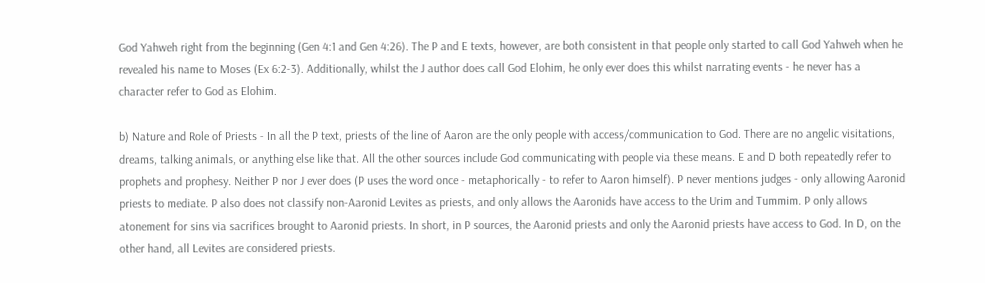God Yahweh right from the beginning (Gen 4:1 and Gen 4:26). The P and E texts, however, are both consistent in that people only started to call God Yahweh when he revealed his name to Moses (Ex 6:2-3). Additionally, whilst the J author does call God Elohim, he only ever does this whilst narrating events - he never has a character refer to God as Elohim.

b) Nature and Role of Priests - In all the P text, priests of the line of Aaron are the only people with access/communication to God. There are no angelic visitations, dreams, talking animals, or anything else like that. All the other sources include God communicating with people via these means. E and D both repeatedly refer to prophets and prophesy. Neither P nor J ever does (P uses the word once - metaphorically - to refer to Aaron himself). P never mentions judges - only allowing Aaronid priests to mediate. P also does not classify non-Aaronid Levites as priests, and only allows the Aaronids have access to the Urim and Tummim. P only allows atonement for sins via sacrifices brought to Aaronid priests. In short, in P sources, the Aaronid priests and only the Aaronid priests have access to God. In D, on the other hand, all Levites are considered priests.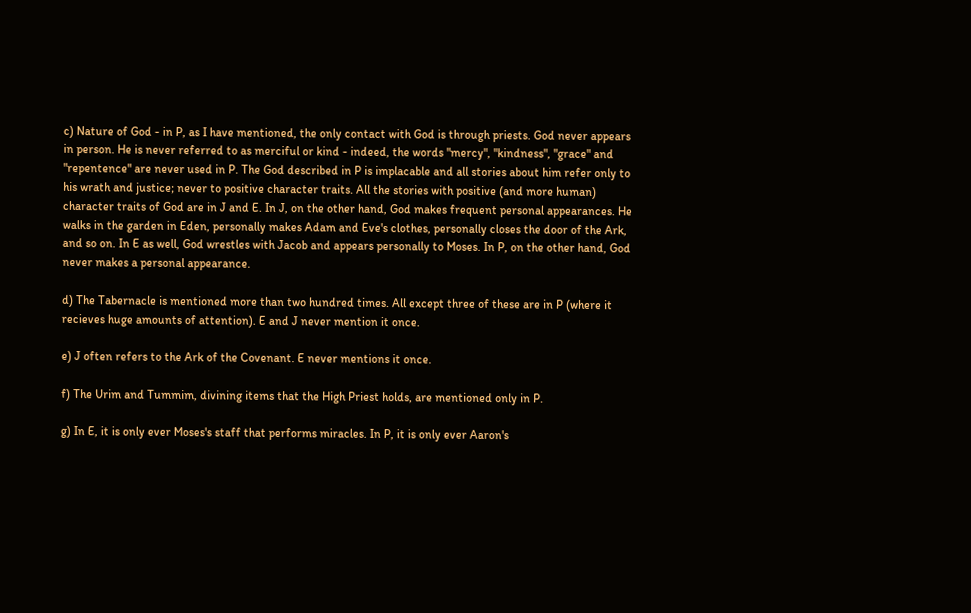c) Nature of God - in P, as I have mentioned, the only contact with God is through priests. God never appears in person. He is never referred to as merciful or kind - indeed, the words "mercy", "kindness", "grace" and "repentence" are never used in P. The God described in P is implacable and all stories about him refer only to his wrath and justice; never to positive character traits. All the stories with positive (and more human) character traits of God are in J and E. In J, on the other hand, God makes frequent personal appearances. He walks in the garden in Eden, personally makes Adam and Eve's clothes, personally closes the door of the Ark, and so on. In E as well, God wrestles with Jacob and appears personally to Moses. In P, on the other hand, God never makes a personal appearance.

d) The Tabernacle is mentioned more than two hundred times. All except three of these are in P (where it recieves huge amounts of attention). E and J never mention it once.

e) J often refers to the Ark of the Covenant. E never mentions it once.

f) The Urim and Tummim, divining items that the High Priest holds, are mentioned only in P.

g) In E, it is only ever Moses's staff that performs miracles. In P, it is only ever Aaron's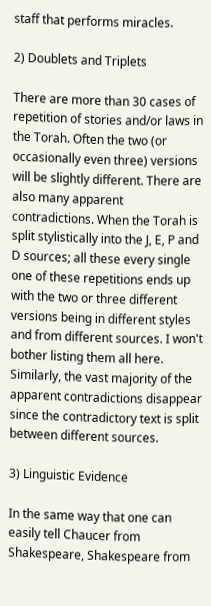staff that performs miracles.

2) Doublets and Triplets

There are more than 30 cases of repetition of stories and/or laws in the Torah. Often the two (or occasionally even three) versions will be slightly different. There are also many apparent contradictions. When the Torah is split stylistically into the J, E, P and D sources; all these every single one of these repetitions ends up with the two or three different versions being in different styles and from different sources. I won't bother listing them all here. Similarly, the vast majority of the apparent contradictions disappear since the contradictory text is split between different sources.

3) Linguistic Evidence

In the same way that one can easily tell Chaucer from Shakespeare, Shakespeare from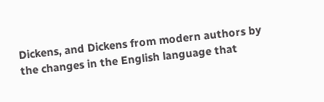Dickens, and Dickens from modern authors by the changes in the English language that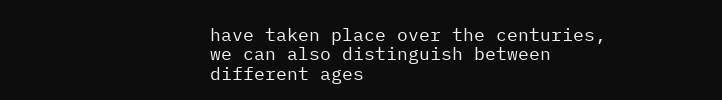have taken place over the centuries, we can also distinguish between different ages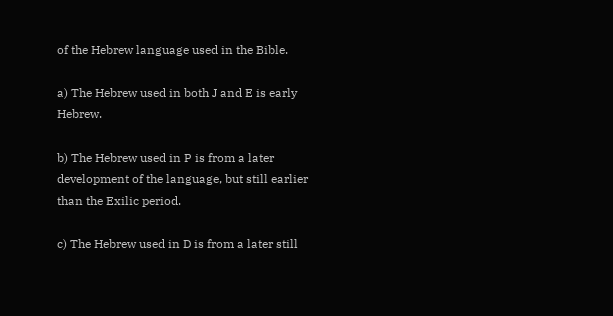of the Hebrew language used in the Bible.

a) The Hebrew used in both J and E is early Hebrew.

b) The Hebrew used in P is from a later development of the language, but still earlier than the Exilic period.

c) The Hebrew used in D is from a later still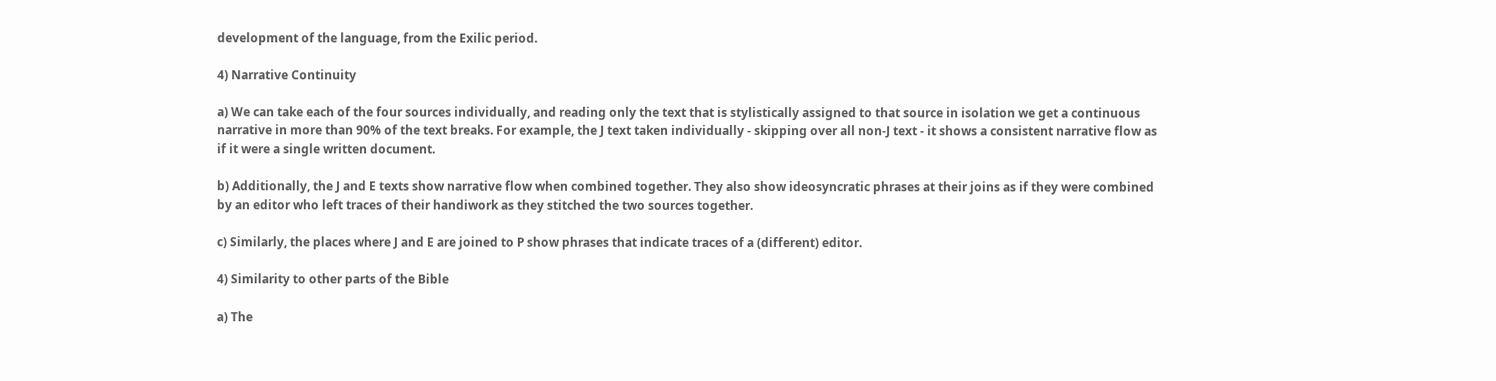development of the language, from the Exilic period.

4) Narrative Continuity

a) We can take each of the four sources individually, and reading only the text that is stylistically assigned to that source in isolation we get a continuous narrative in more than 90% of the text breaks. For example, the J text taken individually - skipping over all non-J text - it shows a consistent narrative flow as if it were a single written document.

b) Additionally, the J and E texts show narrative flow when combined together. They also show ideosyncratic phrases at their joins as if they were combined by an editor who left traces of their handiwork as they stitched the two sources together.

c) Similarly, the places where J and E are joined to P show phrases that indicate traces of a (different) editor.

4) Similarity to other parts of the Bible

a) The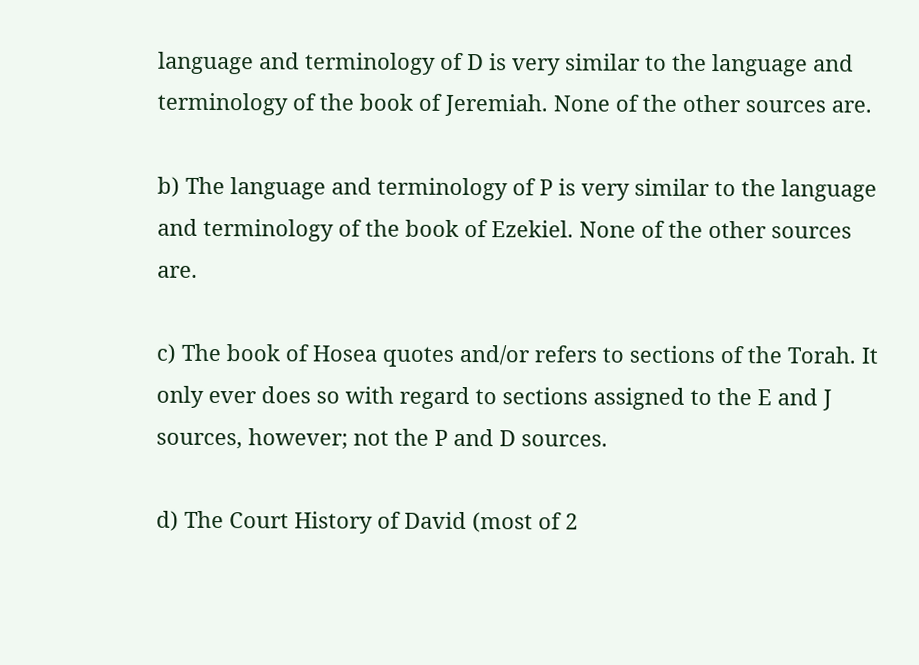language and terminology of D is very similar to the language and terminology of the book of Jeremiah. None of the other sources are.

b) The language and terminology of P is very similar to the language and terminology of the book of Ezekiel. None of the other sources are.

c) The book of Hosea quotes and/or refers to sections of the Torah. It only ever does so with regard to sections assigned to the E and J sources, however; not the P and D sources.

d) The Court History of David (most of 2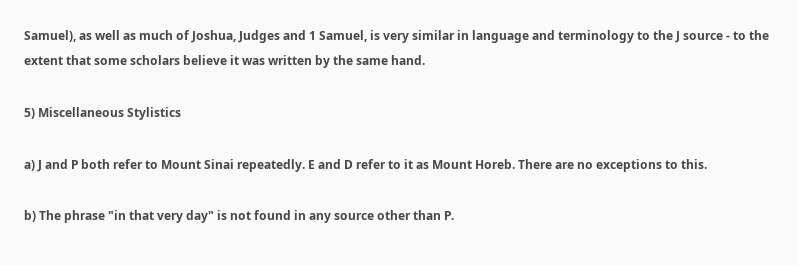Samuel), as well as much of Joshua, Judges and 1 Samuel, is very similar in language and terminology to the J source - to the extent that some scholars believe it was written by the same hand.

5) Miscellaneous Stylistics

a) J and P both refer to Mount Sinai repeatedly. E and D refer to it as Mount Horeb. There are no exceptions to this.

b) The phrase "in that very day" is not found in any source other than P.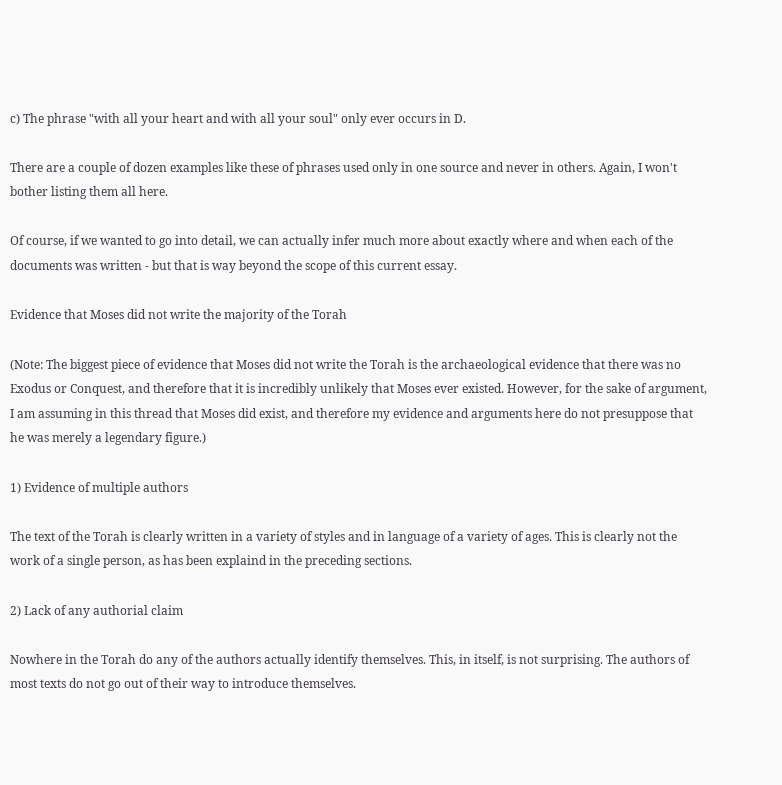c) The phrase "with all your heart and with all your soul" only ever occurs in D.

There are a couple of dozen examples like these of phrases used only in one source and never in others. Again, I won't bother listing them all here.

Of course, if we wanted to go into detail, we can actually infer much more about exactly where and when each of the documents was written - but that is way beyond the scope of this current essay.

Evidence that Moses did not write the majority of the Torah

(Note: The biggest piece of evidence that Moses did not write the Torah is the archaeological evidence that there was no Exodus or Conquest, and therefore that it is incredibly unlikely that Moses ever existed. However, for the sake of argument, I am assuming in this thread that Moses did exist, and therefore my evidence and arguments here do not presuppose that he was merely a legendary figure.)

1) Evidence of multiple authors

The text of the Torah is clearly written in a variety of styles and in language of a variety of ages. This is clearly not the work of a single person, as has been explaind in the preceding sections.

2) Lack of any authorial claim

Nowhere in the Torah do any of the authors actually identify themselves. This, in itself, is not surprising. The authors of most texts do not go out of their way to introduce themselves.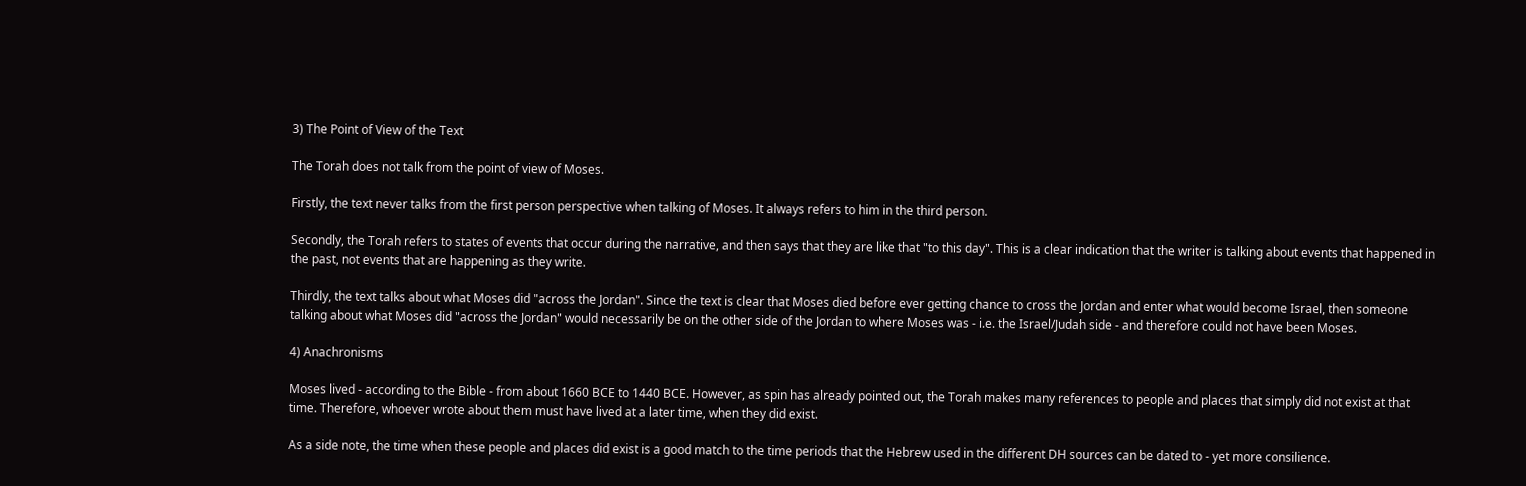3) The Point of View of the Text

The Torah does not talk from the point of view of Moses.

Firstly, the text never talks from the first person perspective when talking of Moses. It always refers to him in the third person.

Secondly, the Torah refers to states of events that occur during the narrative, and then says that they are like that "to this day". This is a clear indication that the writer is talking about events that happened in the past, not events that are happening as they write.

Thirdly, the text talks about what Moses did "across the Jordan". Since the text is clear that Moses died before ever getting chance to cross the Jordan and enter what would become Israel, then someone talking about what Moses did "across the Jordan" would necessarily be on the other side of the Jordan to where Moses was - i.e. the Israel/Judah side - and therefore could not have been Moses.

4) Anachronisms

Moses lived - according to the Bible - from about 1660 BCE to 1440 BCE. However, as spin has already pointed out, the Torah makes many references to people and places that simply did not exist at that time. Therefore, whoever wrote about them must have lived at a later time, when they did exist.

As a side note, the time when these people and places did exist is a good match to the time periods that the Hebrew used in the different DH sources can be dated to - yet more consilience.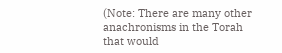(Note: There are many other anachronisms in the Torah that would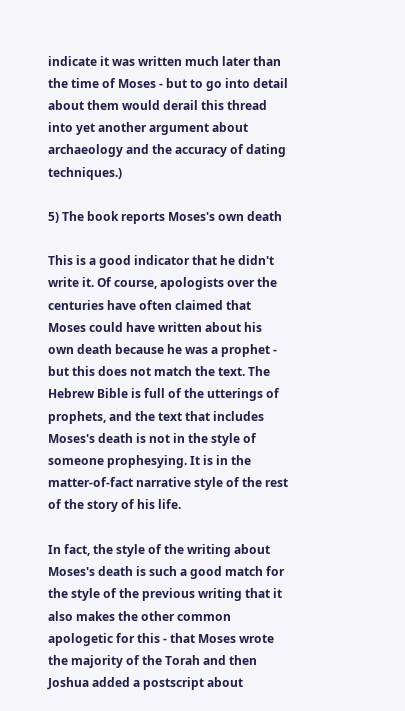indicate it was written much later than the time of Moses - but to go into detail about them would derail this thread into yet another argument about archaeology and the accuracy of dating techniques.)

5) The book reports Moses's own death

This is a good indicator that he didn't write it. Of course, apologists over the centuries have often claimed that Moses could have written about his own death because he was a prophet - but this does not match the text. The Hebrew Bible is full of the utterings of prophets, and the text that includes Moses's death is not in the style of someone prophesying. It is in the matter-of-fact narrative style of the rest of the story of his life.

In fact, the style of the writing about Moses's death is such a good match for the style of the previous writing that it also makes the other common apologetic for this - that Moses wrote the majority of the Torah and then Joshua added a postscript about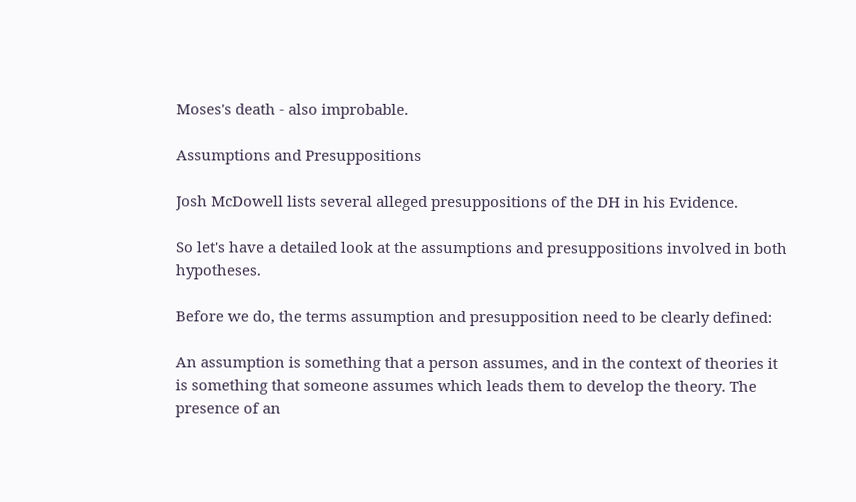Moses's death - also improbable.

Assumptions and Presuppositions

Josh McDowell lists several alleged presuppositions of the DH in his Evidence.

So let's have a detailed look at the assumptions and presuppositions involved in both hypotheses.

Before we do, the terms assumption and presupposition need to be clearly defined:

An assumption is something that a person assumes, and in the context of theories it is something that someone assumes which leads them to develop the theory. The presence of an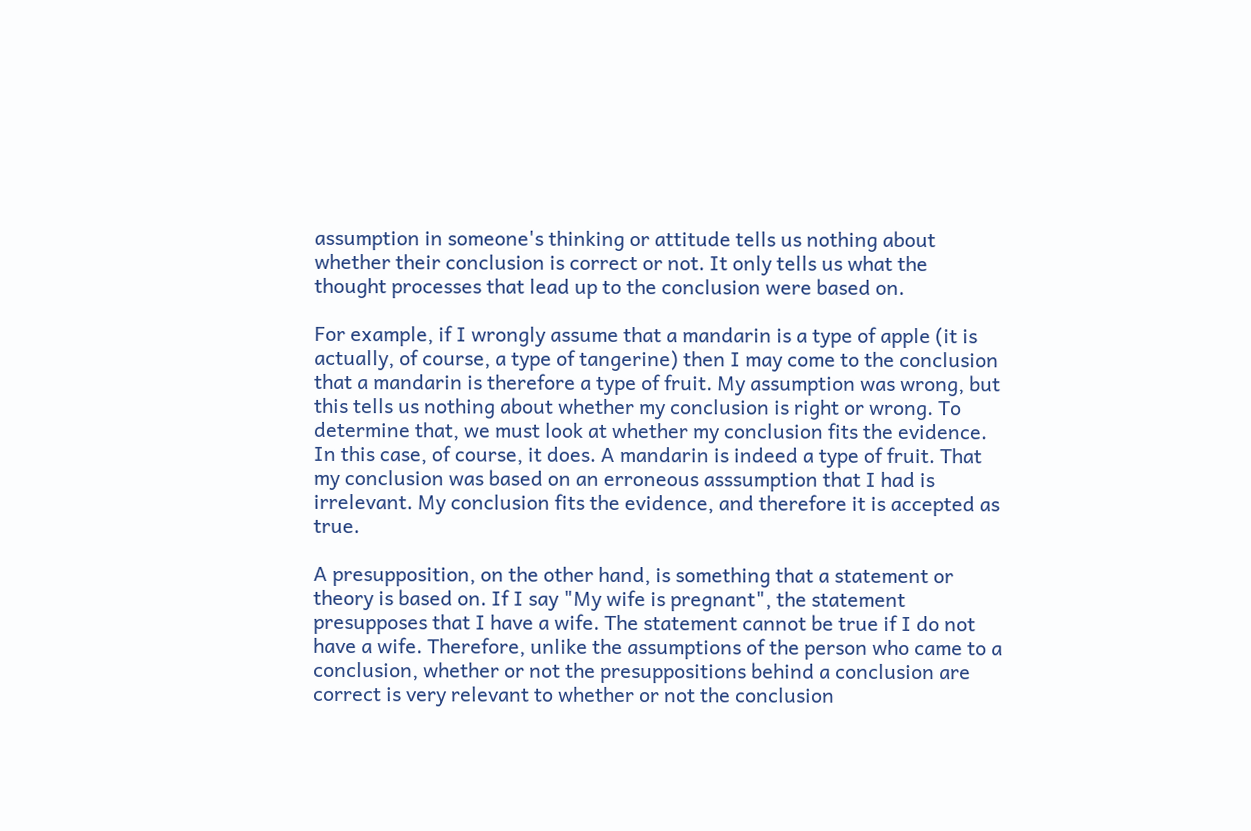assumption in someone's thinking or attitude tells us nothing about whether their conclusion is correct or not. It only tells us what the thought processes that lead up to the conclusion were based on.

For example, if I wrongly assume that a mandarin is a type of apple (it is actually, of course, a type of tangerine) then I may come to the conclusion that a mandarin is therefore a type of fruit. My assumption was wrong, but this tells us nothing about whether my conclusion is right or wrong. To determine that, we must look at whether my conclusion fits the evidence. In this case, of course, it does. A mandarin is indeed a type of fruit. That my conclusion was based on an erroneous asssumption that I had is irrelevant. My conclusion fits the evidence, and therefore it is accepted as true.

A presupposition, on the other hand, is something that a statement or theory is based on. If I say "My wife is pregnant", the statement presupposes that I have a wife. The statement cannot be true if I do not have a wife. Therefore, unlike the assumptions of the person who came to a conclusion, whether or not the presuppositions behind a conclusion are correct is very relevant to whether or not the conclusion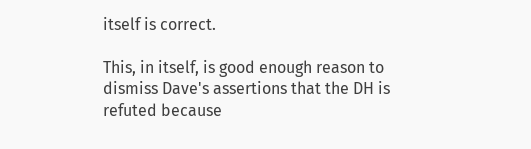itself is correct.

This, in itself, is good enough reason to dismiss Dave's assertions that the DH is refuted because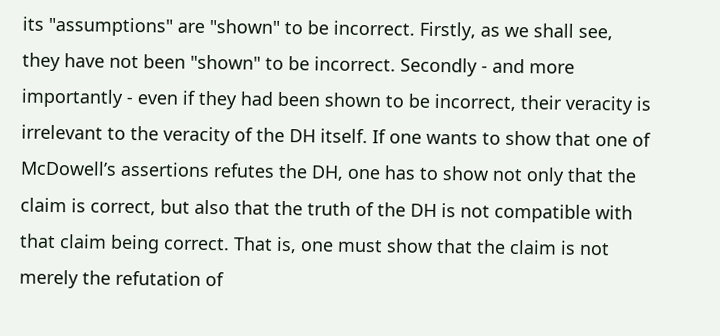its "assumptions" are "shown" to be incorrect. Firstly, as we shall see, they have not been "shown" to be incorrect. Secondly - and more importantly - even if they had been shown to be incorrect, their veracity is irrelevant to the veracity of the DH itself. If one wants to show that one of McDowell’s assertions refutes the DH, one has to show not only that the claim is correct, but also that the truth of the DH is not compatible with that claim being correct. That is, one must show that the claim is not merely the refutation of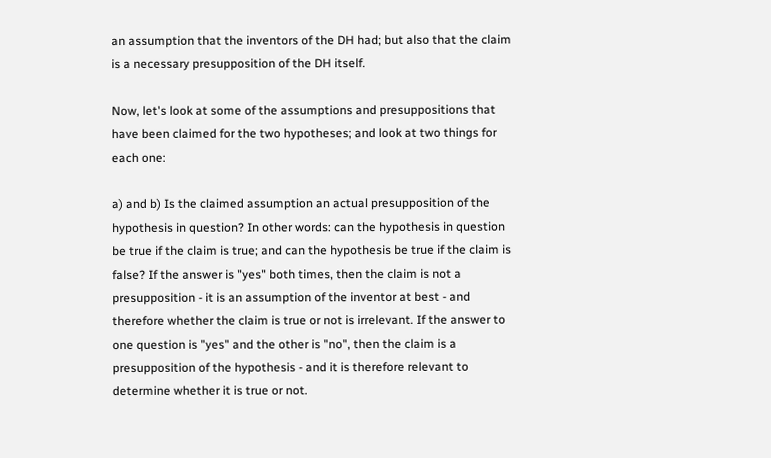an assumption that the inventors of the DH had; but also that the claim is a necessary presupposition of the DH itself.

Now, let's look at some of the assumptions and presuppositions that have been claimed for the two hypotheses; and look at two things for each one:

a) and b) Is the claimed assumption an actual presupposition of the hypothesis in question? In other words: can the hypothesis in question be true if the claim is true; and can the hypothesis be true if the claim is false? If the answer is "yes" both times, then the claim is not a presupposition - it is an assumption of the inventor at best - and therefore whether the claim is true or not is irrelevant. If the answer to one question is "yes" and the other is "no", then the claim is a presupposition of the hypothesis - and it is therefore relevant to determine whether it is true or not.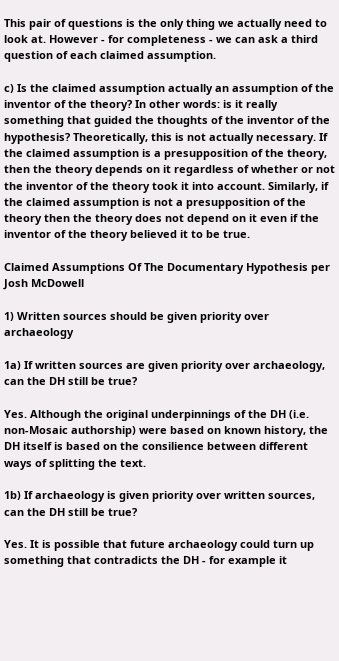This pair of questions is the only thing we actually need to look at. However - for completeness - we can ask a third question of each claimed assumption.

c) Is the claimed assumption actually an assumption of the inventor of the theory? In other words: is it really something that guided the thoughts of the inventor of the hypothesis? Theoretically, this is not actually necessary. If the claimed assumption is a presupposition of the theory, then the theory depends on it regardless of whether or not the inventor of the theory took it into account. Similarly, if the claimed assumption is not a presupposition of the theory then the theory does not depend on it even if the inventor of the theory believed it to be true.

Claimed Assumptions Of The Documentary Hypothesis per Josh McDowell

1) Written sources should be given priority over archaeology

1a) If written sources are given priority over archaeology, can the DH still be true?

Yes. Although the original underpinnings of the DH (i.e. non-Mosaic authorship) were based on known history, the DH itself is based on the consilience between different ways of splitting the text.

1b) If archaeology is given priority over written sources, can the DH still be true?

Yes. It is possible that future archaeology could turn up something that contradicts the DH - for example it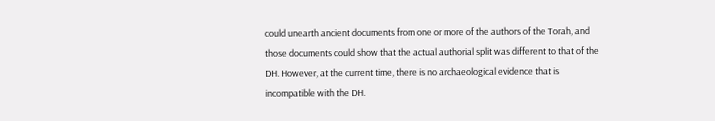could unearth ancient documents from one or more of the authors of the Torah, and those documents could show that the actual authorial split was different to that of the DH. However, at the current time, there is no archaeological evidence that is incompatible with the DH.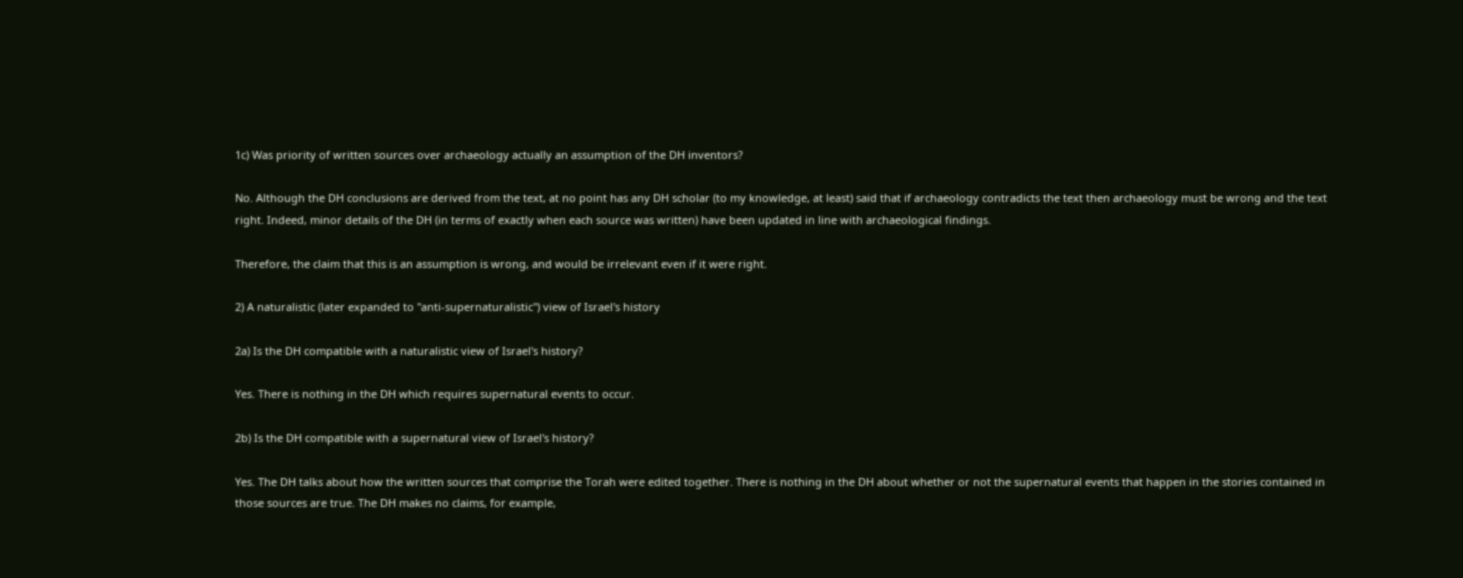1c) Was priority of written sources over archaeology actually an assumption of the DH inventors?

No. Although the DH conclusions are derived from the text, at no point has any DH scholar (to my knowledge, at least) said that if archaeology contradicts the text then archaeology must be wrong and the text right. Indeed, minor details of the DH (in terms of exactly when each source was written) have been updated in line with archaeological findings.

Therefore, the claim that this is an assumption is wrong, and would be irrelevant even if it were right.

2) A naturalistic (later expanded to "anti-supernaturalistic") view of Israel's history

2a) Is the DH compatible with a naturalistic view of Israel's history?

Yes. There is nothing in the DH which requires supernatural events to occur.

2b) Is the DH compatible with a supernatural view of Israel's history?

Yes. The DH talks about how the written sources that comprise the Torah were edited together. There is nothing in the DH about whether or not the supernatural events that happen in the stories contained in those sources are true. The DH makes no claims, for example,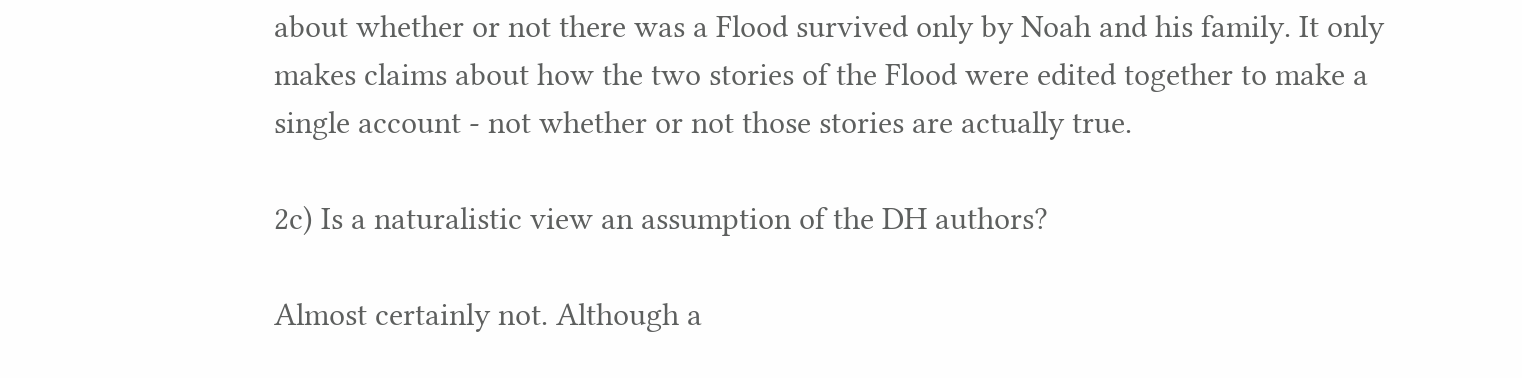about whether or not there was a Flood survived only by Noah and his family. It only makes claims about how the two stories of the Flood were edited together to make a single account - not whether or not those stories are actually true.

2c) Is a naturalistic view an assumption of the DH authors?

Almost certainly not. Although a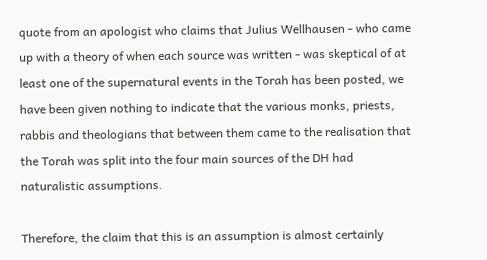quote from an apologist who claims that Julius Wellhausen - who came up with a theory of when each source was written - was skeptical of at least one of the supernatural events in the Torah has been posted, we have been given nothing to indicate that the various monks, priests, rabbis and theologians that between them came to the realisation that the Torah was split into the four main sources of the DH had naturalistic assumptions.

Therefore, the claim that this is an assumption is almost certainly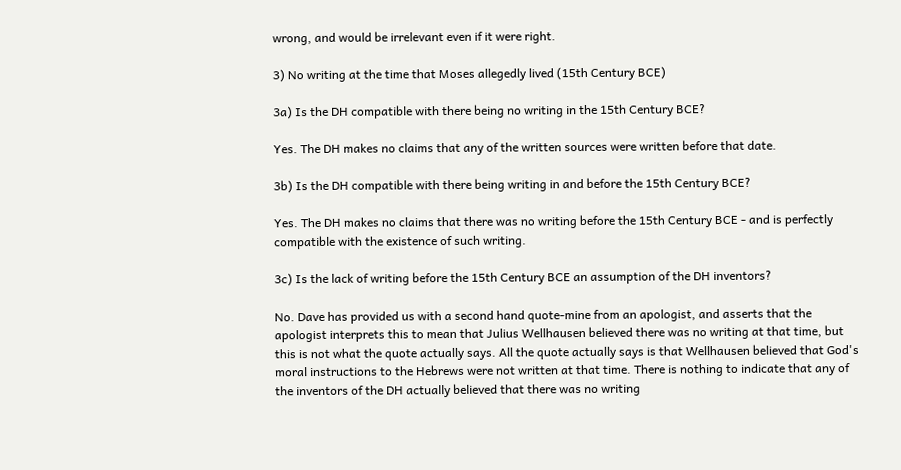wrong, and would be irrelevant even if it were right.

3) No writing at the time that Moses allegedly lived (15th Century BCE)

3a) Is the DH compatible with there being no writing in the 15th Century BCE?

Yes. The DH makes no claims that any of the written sources were written before that date.

3b) Is the DH compatible with there being writing in and before the 15th Century BCE?

Yes. The DH makes no claims that there was no writing before the 15th Century BCE - and is perfectly compatible with the existence of such writing.

3c) Is the lack of writing before the 15th Century BCE an assumption of the DH inventors?

No. Dave has provided us with a second hand quote-mine from an apologist, and asserts that the apologist interprets this to mean that Julius Wellhausen believed there was no writing at that time, but this is not what the quote actually says. All the quote actually says is that Wellhausen believed that God's moral instructions to the Hebrews were not written at that time. There is nothing to indicate that any of the inventors of the DH actually believed that there was no writing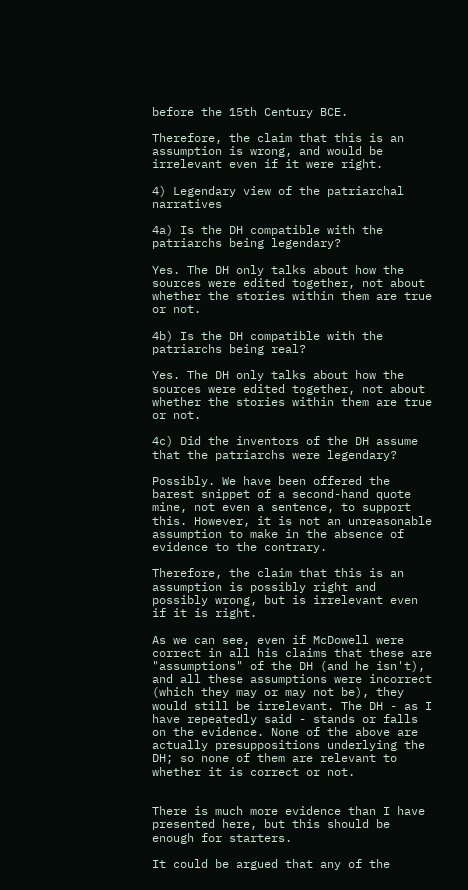before the 15th Century BCE.

Therefore, the claim that this is an assumption is wrong, and would be irrelevant even if it were right.

4) Legendary view of the patriarchal narratives

4a) Is the DH compatible with the patriarchs being legendary?

Yes. The DH only talks about how the sources were edited together, not about whether the stories within them are true or not.

4b) Is the DH compatible with the patriarchs being real?

Yes. The DH only talks about how the sources were edited together, not about whether the stories within them are true or not.

4c) Did the inventors of the DH assume that the patriarchs were legendary?

Possibly. We have been offered the barest snippet of a second-hand quote mine, not even a sentence, to support this. However, it is not an unreasonable assumption to make in the absence of evidence to the contrary.

Therefore, the claim that this is an assumption is possibly right and possibly wrong, but is irrelevant even if it is right.

As we can see, even if McDowell were correct in all his claims that these are "assumptions" of the DH (and he isn't), and all these assumptions were incorrect (which they may or may not be), they would still be irrelevant. The DH - as I have repeatedly said - stands or falls on the evidence. None of the above are actually presuppositions underlying the DH; so none of them are relevant to whether it is correct or not.


There is much more evidence than I have presented here, but this should be enough for starters.

It could be argued that any of the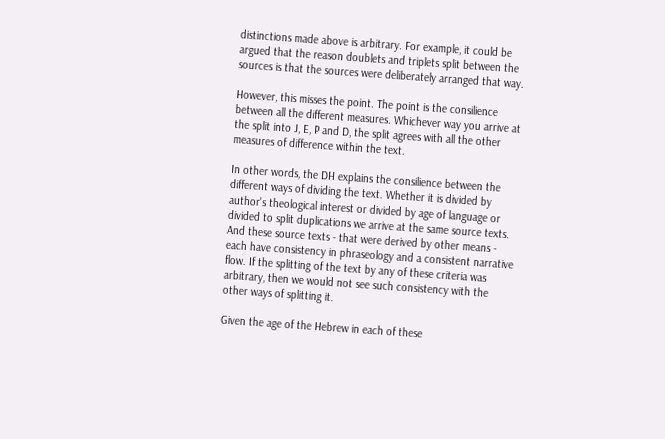distinctions made above is arbitrary. For example, it could be argued that the reason doublets and triplets split between the sources is that the sources were deliberately arranged that way.

However, this misses the point. The point is the consilience between all the different measures. Whichever way you arrive at the split into J, E, P and D, the split agrees with all the other measures of difference within the text.

In other words, the DH explains the consilience between the different ways of dividing the text. Whether it is divided by author's theological interest or divided by age of language or divided to split duplications we arrive at the same source texts. And these source texts - that were derived by other means - each have consistency in phraseology and a consistent narrative flow. If the splitting of the text by any of these criteria was arbitrary, then we would not see such consistency with the other ways of splitting it.

Given the age of the Hebrew in each of these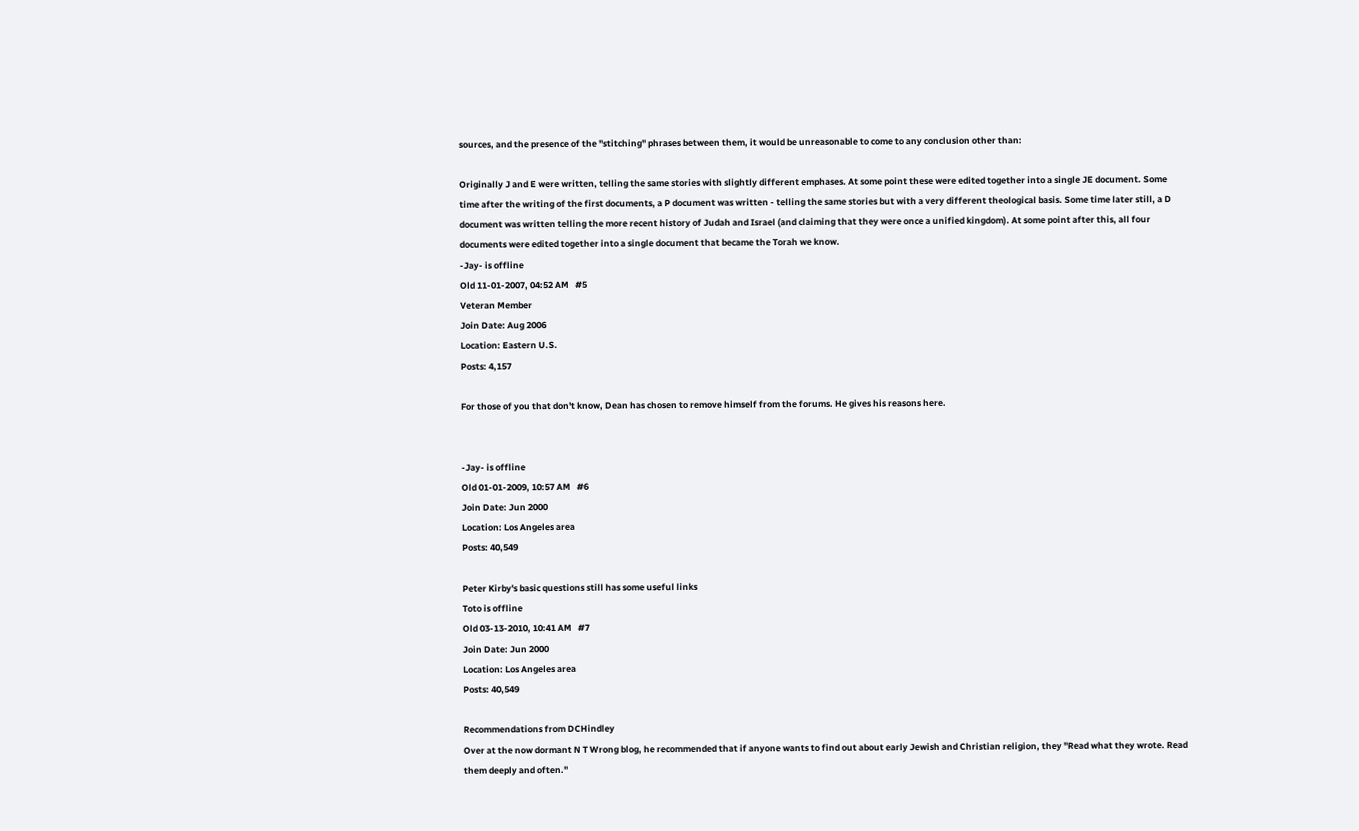sources, and the presence of the "stitching" phrases between them, it would be unreasonable to come to any conclusion other than:

Originally J and E were written, telling the same stories with slightly different emphases. At some point these were edited together into a single JE document. Some time after the writing of the first documents, a P document was written - telling the same stories but with a very different theological basis. Some time later still, a D document was written telling the more recent history of Judah and Israel (and claiming that they were once a unified kingdom). At some point after this, all four documents were edited together into a single document that became the Torah we know.
-Jay- is offline
Old 11-01-2007, 04:52 AM   #5
Veteran Member
Join Date: Aug 2006
Location: Eastern U.S.
Posts: 4,157

For those of you that don't know, Dean has chosen to remove himself from the forums. He gives his reasons here.


-Jay- is offline
Old 01-01-2009, 10:57 AM   #6
Join Date: Jun 2000
Location: Los Angeles area
Posts: 40,549

Peter Kirby's basic questions still has some useful links
Toto is offline
Old 03-13-2010, 10:41 AM   #7
Join Date: Jun 2000
Location: Los Angeles area
Posts: 40,549

Recommendations from DCHindley
Over at the now dormant N T Wrong blog, he recommended that if anyone wants to find out about early Jewish and Christian religion, they "Read what they wrote. Read them deeply and often."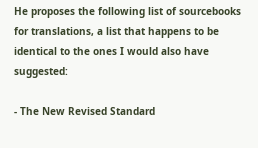He proposes the following list of sourcebooks for translations, a list that happens to be identical to the ones I would also have suggested:

- The New Revised Standard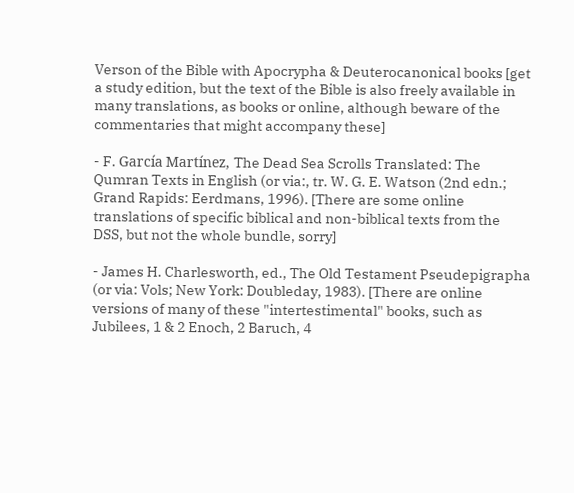Verson of the Bible with Apocrypha & Deuterocanonical books [get a study edition, but the text of the Bible is also freely available in many translations, as books or online, although beware of the commentaries that might accompany these]

- F. García Martínez, The Dead Sea Scrolls Translated: The Qumran Texts in English (or via:, tr. W. G. E. Watson (2nd edn.; Grand Rapids: Eerdmans, 1996). [There are some online translations of specific biblical and non-biblical texts from the DSS, but not the whole bundle, sorry]

- James H. Charlesworth, ed., The Old Testament Pseudepigrapha (or via: Vols; New York: Doubleday, 1983). [There are online versions of many of these "intertestimental" books, such as Jubilees, 1 & 2 Enoch, 2 Baruch, 4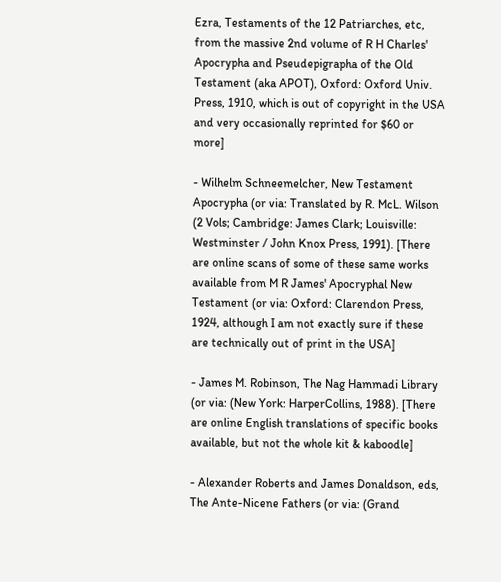Ezra, Testaments of the 12 Patriarches, etc, from the massive 2nd volume of R H Charles' Apocrypha and Pseudepigrapha of the Old Testament (aka APOT), Oxford: Oxford Univ. Press, 1910, which is out of copyright in the USA and very occasionally reprinted for $60 or more]

- Wilhelm Schneemelcher, New Testament Apocrypha (or via: Translated by R. McL. Wilson (2 Vols; Cambridge: James Clark; Louisville: Westminster / John Knox Press, 1991). [There are online scans of some of these same works available from M R James' Apocryphal New Testament (or via: Oxford: Clarendon Press, 1924, although I am not exactly sure if these are technically out of print in the USA]

- James M. Robinson, The Nag Hammadi Library (or via: (New York: HarperCollins, 1988). [There are online English translations of specific books available, but not the whole kit & kaboodle]

- Alexander Roberts and James Donaldson, eds, The Ante-Nicene Fathers (or via: (Grand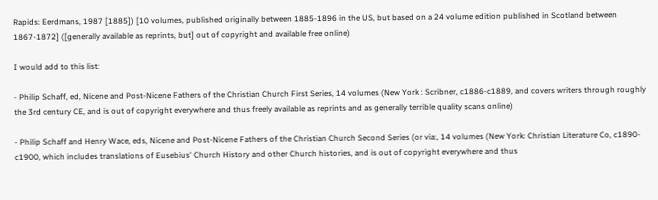Rapids: Eerdmans, 1987 [1885]) [10 volumes, published originally between 1885-1896 in the US, but based on a 24 volume edition published in Scotland between 1867-1872] ([generally available as reprints, but] out of copyright and available free online)

I would add to this list:

- Philip Schaff, ed, Nicene and Post-Nicene Fathers of the Christian Church First Series, 14 volumes (New York : Scribner, c1886-c1889, and covers writers through roughly the 3rd century CE, and is out of copyright everywhere and thus freely available as reprints and as generally terrible quality scans online)

- Philip Schaff and Henry Wace, eds, Nicene and Post-Nicene Fathers of the Christian Church Second Series (or via:, 14 volumes (New York: Christian Literature Co, c1890-c1900, which includes translations of Eusebius' Church History and other Church histories, and is out of copyright everywhere and thus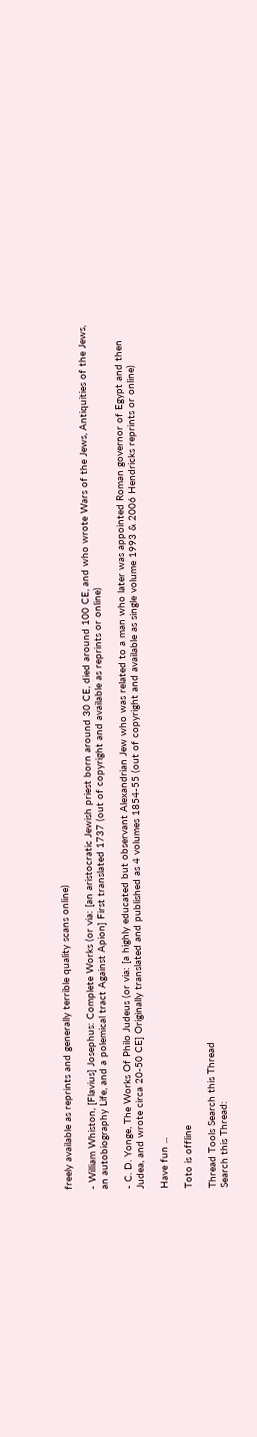freely available as reprints and generally terrible quality scans online)

- William Whiston, [Flavius] Josephus: Complete Works (or via: [an aristocratic Jewish priest born around 30 CE, died around 100 CE, and who wrote Wars of the Jews, Antiquities of the Jews, an autobiography Life, and a polemical tract Against Apion] First translated 1737 (out of copyright and available as reprints or online)

- C. D. Yonge, The Works Of Philo Judeus (or via: [a highly educated but observant Alexandrian Jew who was related to a man who later was appointed Roman governor of Egypt and then Judea, and wrote circa 20-50 CE] Originally translated and published as 4 volumes 1854-55 (out of copyright and available as single volume 1993 & 2006 Hendricks reprints or online)

Have fun ...

Toto is offline

Thread Tools Search this Thread
Search this Thread: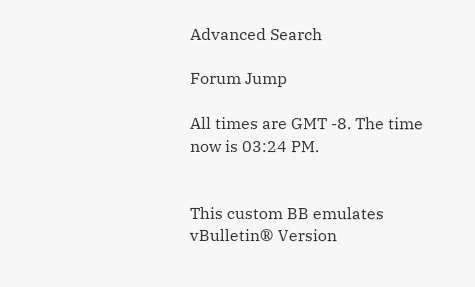Advanced Search

Forum Jump

All times are GMT -8. The time now is 03:24 PM.


This custom BB emulates vBulletin® Version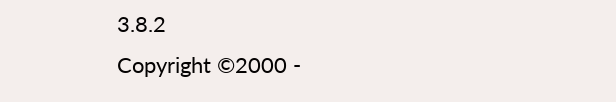3.8.2
Copyright ©2000 -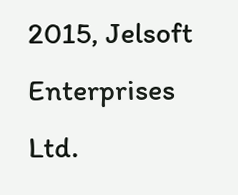2015, Jelsoft Enterprises Ltd.